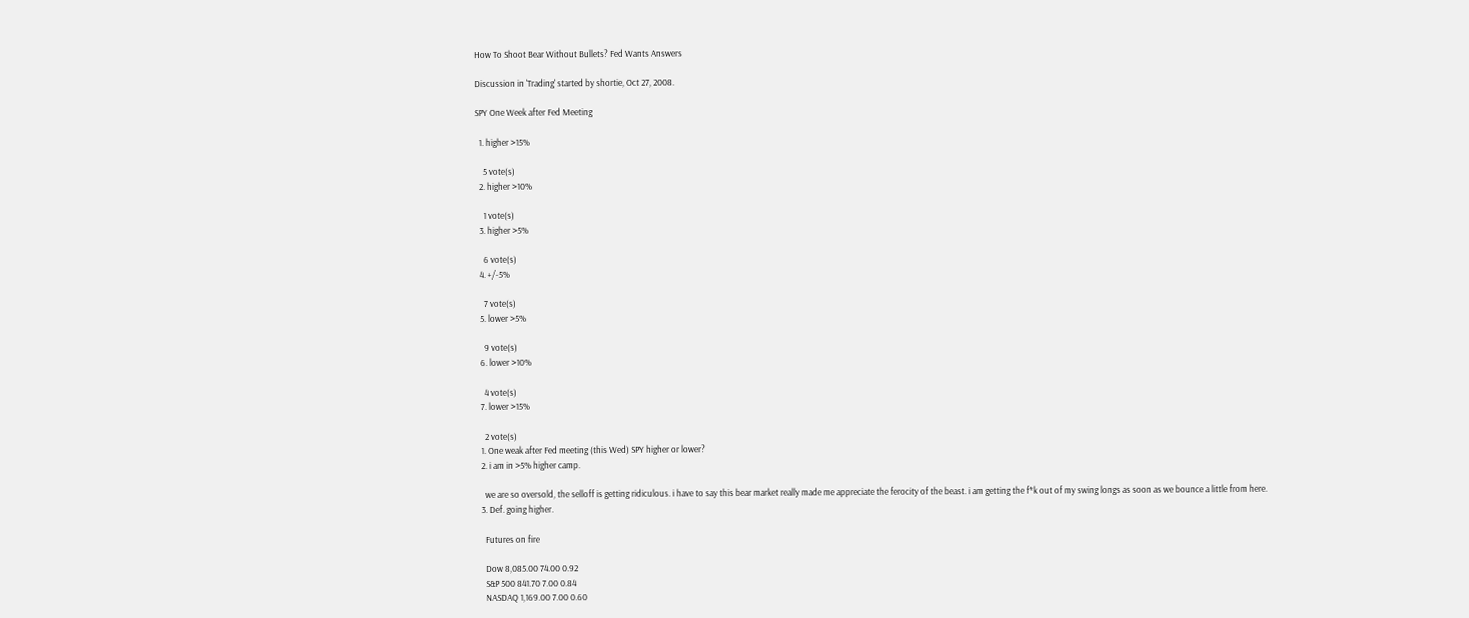How To Shoot Bear Without Bullets? Fed Wants Answers

Discussion in 'Trading' started by shortie, Oct 27, 2008.

SPY One Week after Fed Meeting

  1. higher >15%

    5 vote(s)
  2. higher >10%

    1 vote(s)
  3. higher >5%

    6 vote(s)
  4. +/-5%

    7 vote(s)
  5. lower >5%

    9 vote(s)
  6. lower >10%

    4 vote(s)
  7. lower >15%

    2 vote(s)
  1. One weak after Fed meeting (this Wed) SPY higher or lower?
  2. i am in >5% higher camp.

    we are so oversold, the selloff is getting ridiculous. i have to say this bear market really made me appreciate the ferocity of the beast. i am getting the f*k out of my swing longs as soon as we bounce a little from here.
  3. Def. going higher.

    Futures on fire

    Dow 8,085.00 74.00 0.92
    S&P 500 841.70 7.00 0.84
    NASDAQ 1,169.00 7.00 0.60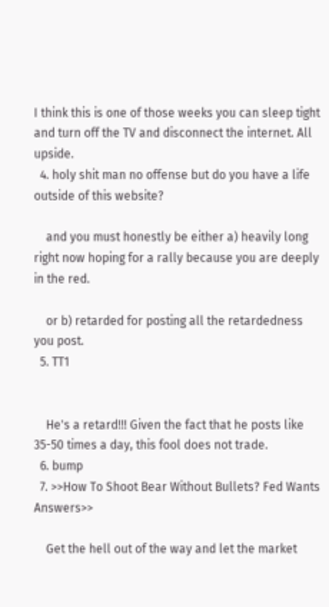I think this is one of those weeks you can sleep tight and turn off the TV and disconnect the internet. All upside.
  4. holy shit man no offense but do you have a life outside of this website?

    and you must honestly be either a) heavily long right now hoping for a rally because you are deeply in the red.

    or b) retarded for posting all the retardedness you post.
  5. TT1


    He's a retard!!! Given the fact that he posts like 35-50 times a day, this fool does not trade.
  6. bump
  7. >>How To Shoot Bear Without Bullets? Fed Wants Answers>>

    Get the hell out of the way and let the market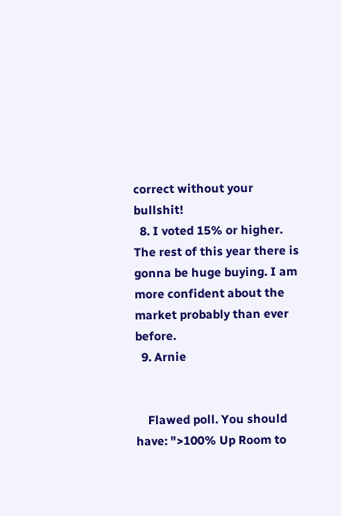correct without your bullshit!
  8. I voted 15% or higher. The rest of this year there is gonna be huge buying. I am more confident about the market probably than ever before.
  9. Arnie


    Flawed poll. You should have: ">100% Up Room to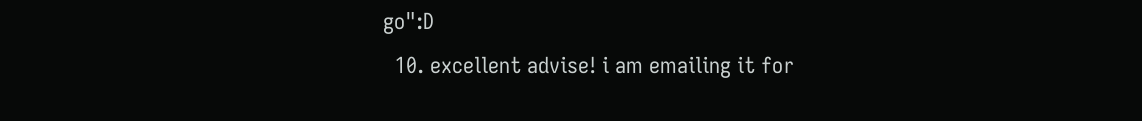go":D
  10. excellent advise! i am emailing it for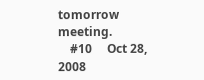tomorrow meeting.
    #10     Oct 28, 2008